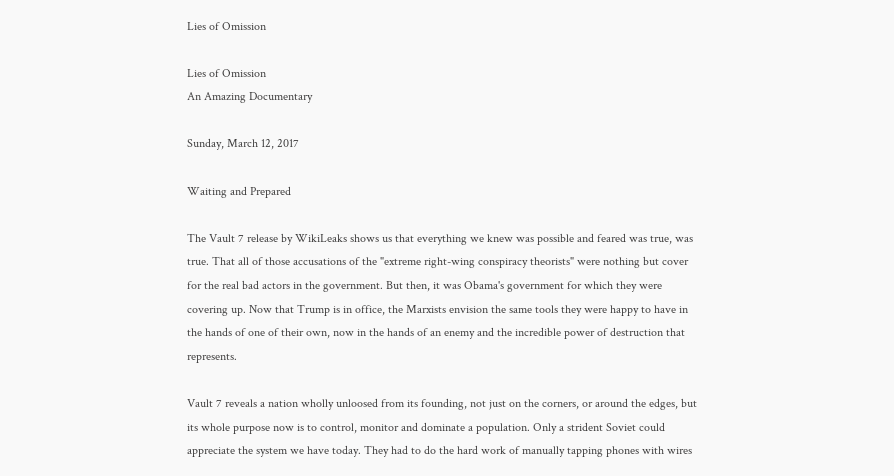Lies of Omission

Lies of Omission
An Amazing Documentary

Sunday, March 12, 2017

Waiting and Prepared

The Vault 7 release by WikiLeaks shows us that everything we knew was possible and feared was true, was true. That all of those accusations of the "extreme right-wing conspiracy theorists" were nothing but cover for the real bad actors in the government. But then, it was Obama's government for which they were covering up. Now that Trump is in office, the Marxists envision the same tools they were happy to have in the hands of one of their own, now in the hands of an enemy and the incredible power of destruction that represents.

Vault 7 reveals a nation wholly unloosed from its founding, not just on the corners, or around the edges, but its whole purpose now is to control, monitor and dominate a population. Only a strident Soviet could appreciate the system we have today. They had to do the hard work of manually tapping phones with wires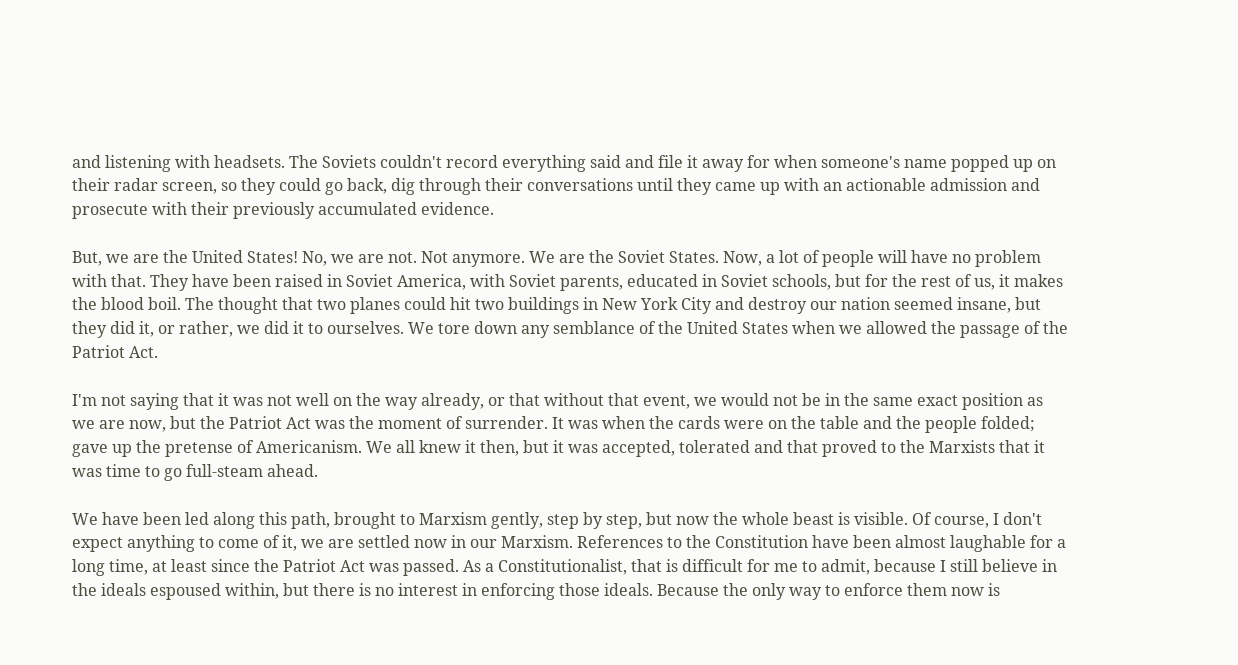and listening with headsets. The Soviets couldn't record everything said and file it away for when someone's name popped up on their radar screen, so they could go back, dig through their conversations until they came up with an actionable admission and prosecute with their previously accumulated evidence.

But, we are the United States! No, we are not. Not anymore. We are the Soviet States. Now, a lot of people will have no problem with that. They have been raised in Soviet America, with Soviet parents, educated in Soviet schools, but for the rest of us, it makes the blood boil. The thought that two planes could hit two buildings in New York City and destroy our nation seemed insane, but they did it, or rather, we did it to ourselves. We tore down any semblance of the United States when we allowed the passage of the Patriot Act.

I'm not saying that it was not well on the way already, or that without that event, we would not be in the same exact position as we are now, but the Patriot Act was the moment of surrender. It was when the cards were on the table and the people folded; gave up the pretense of Americanism. We all knew it then, but it was accepted, tolerated and that proved to the Marxists that it was time to go full-steam ahead.

We have been led along this path, brought to Marxism gently, step by step, but now the whole beast is visible. Of course, I don't expect anything to come of it, we are settled now in our Marxism. References to the Constitution have been almost laughable for a long time, at least since the Patriot Act was passed. As a Constitutionalist, that is difficult for me to admit, because I still believe in the ideals espoused within, but there is no interest in enforcing those ideals. Because the only way to enforce them now is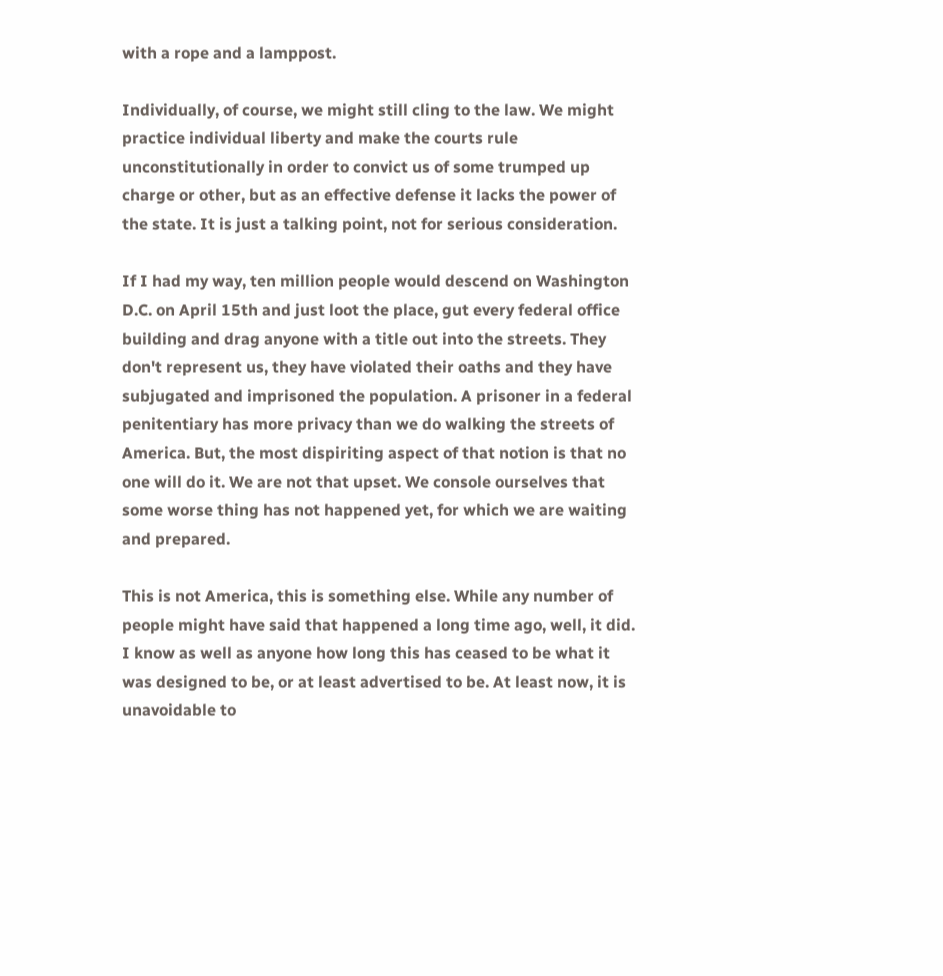with a rope and a lamppost.

Individually, of course, we might still cling to the law. We might practice individual liberty and make the courts rule unconstitutionally in order to convict us of some trumped up charge or other, but as an effective defense it lacks the power of the state. It is just a talking point, not for serious consideration.

If I had my way, ten million people would descend on Washington D.C. on April 15th and just loot the place, gut every federal office building and drag anyone with a title out into the streets. They don't represent us, they have violated their oaths and they have subjugated and imprisoned the population. A prisoner in a federal penitentiary has more privacy than we do walking the streets of America. But, the most dispiriting aspect of that notion is that no one will do it. We are not that upset. We console ourselves that some worse thing has not happened yet, for which we are waiting and prepared.

This is not America, this is something else. While any number of people might have said that happened a long time ago, well, it did. I know as well as anyone how long this has ceased to be what it was designed to be, or at least advertised to be. At least now, it is unavoidable to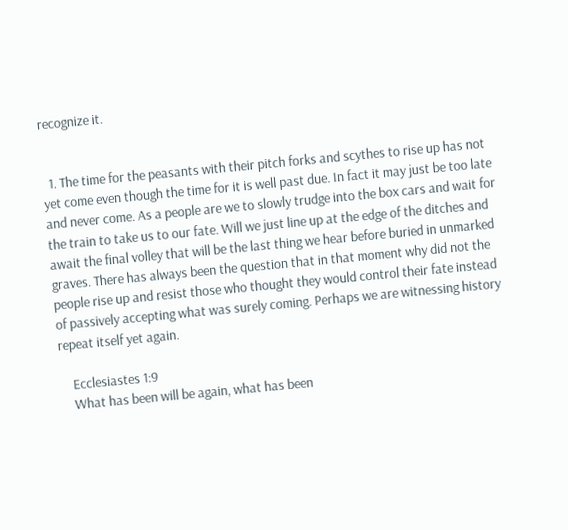recognize it.


  1. The time for the peasants with their pitch forks and scythes to rise up has not yet come even though the time for it is well past due. In fact it may just be too late and never come. As a people are we to slowly trudge into the box cars and wait for the train to take us to our fate. Will we just line up at the edge of the ditches and await the final volley that will be the last thing we hear before buried in unmarked graves. There has always been the question that in that moment why did not the people rise up and resist those who thought they would control their fate instead of passively accepting what was surely coming. Perhaps we are witnessing history repeat itself yet again.

    Ecclesiastes 1:9
    What has been will be again, what has been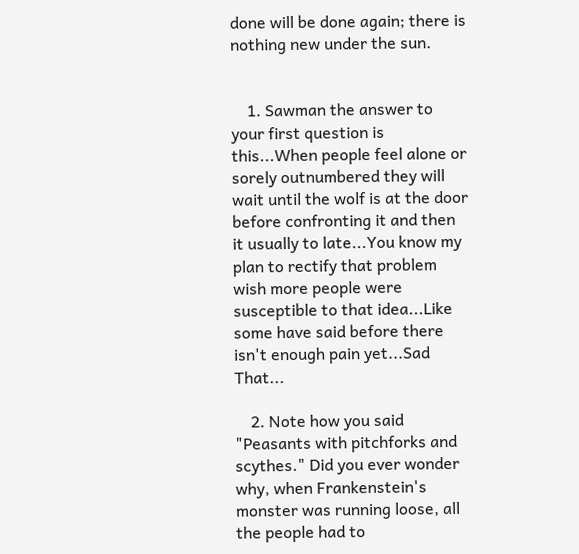done will be done again; there is nothing new under the sun.


    1. Sawman the answer to your first question is this...When people feel alone or sorely outnumbered they will wait until the wolf is at the door before confronting it and then it usually to late...You know my plan to rectify that problem wish more people were susceptible to that idea...Like some have said before there isn't enough pain yet...Sad That...

    2. Note how you said "Peasants with pitchforks and scythes." Did you ever wonder why, when Frankenstein's monster was running loose, all the people had to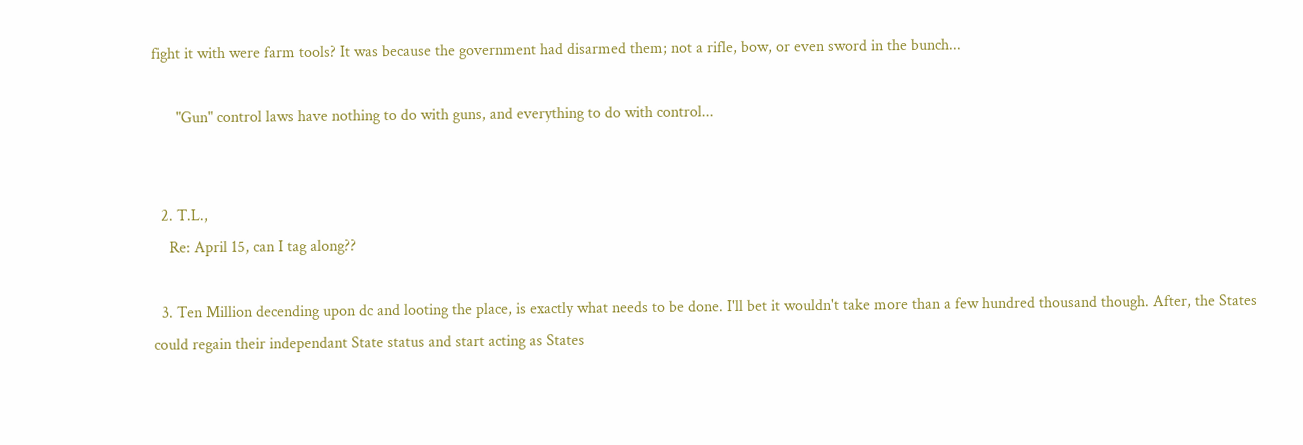fight it with were farm tools? It was because the government had disarmed them; not a rifle, bow, or even sword in the bunch...

      "Gun" control laws have nothing to do with guns, and everything to do with control...


  2. T.L.,
    Re: April 15, can I tag along??

  3. Ten Million decending upon dc and looting the place, is exactly what needs to be done. I'll bet it wouldn't take more than a few hundred thousand though. After, the States could regain their independant State status and start acting as States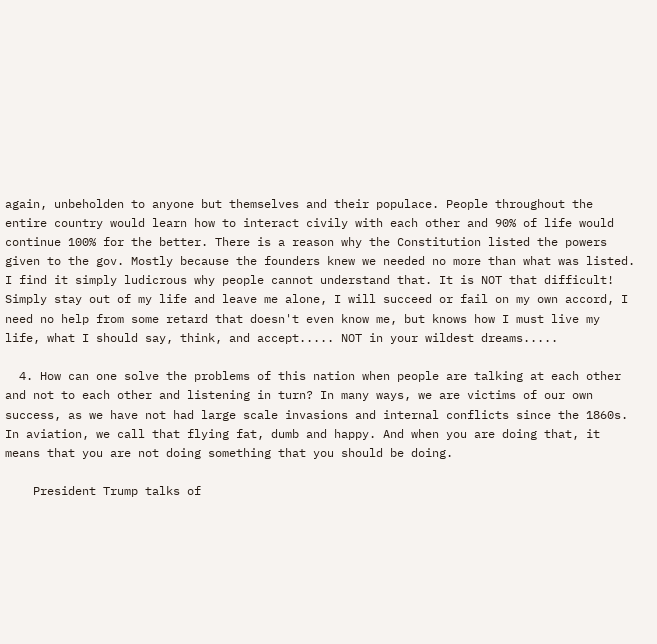again, unbeholden to anyone but themselves and their populace. People throughout the entire country would learn how to interact civily with each other and 90% of life would continue 100% for the better. There is a reason why the Constitution listed the powers given to the gov. Mostly because the founders knew we needed no more than what was listed. I find it simply ludicrous why people cannot understand that. It is NOT that difficult! Simply stay out of my life and leave me alone, I will succeed or fail on my own accord, I need no help from some retard that doesn't even know me, but knows how I must live my life, what I should say, think, and accept..... NOT in your wildest dreams.....

  4. How can one solve the problems of this nation when people are talking at each other and not to each other and listening in turn? In many ways, we are victims of our own success, as we have not had large scale invasions and internal conflicts since the 1860s. In aviation, we call that flying fat, dumb and happy. And when you are doing that, it means that you are not doing something that you should be doing.

    President Trump talks of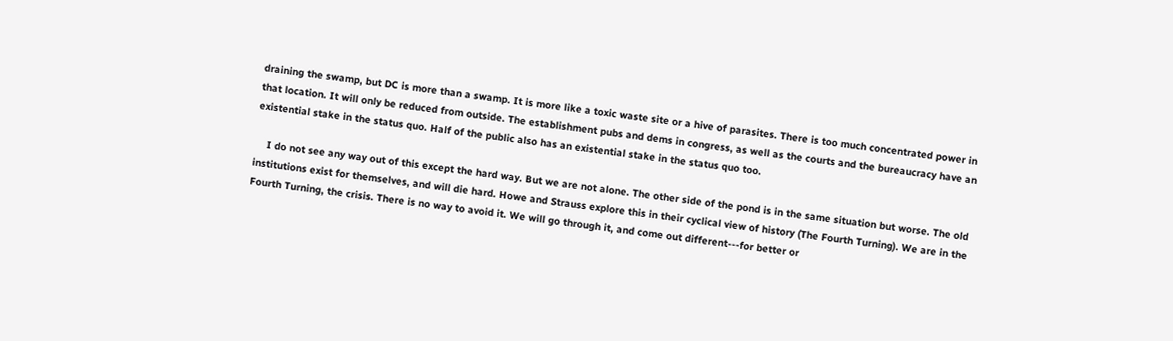draining the swamp, but DC is more than a swamp. It is more like a toxic waste site or a hive of parasites. There is too much concentrated power in that location. It will only be reduced from outside. The establishment pubs and dems in congress, as well as the courts and the bureaucracy have an existential stake in the status quo. Half of the public also has an existential stake in the status quo too.

    I do not see any way out of this except the hard way. But we are not alone. The other side of the pond is in the same situation but worse. The old institutions exist for themselves, and will die hard. Howe and Strauss explore this in their cyclical view of history (The Fourth Turning). We are in the Fourth Turning, the crisis. There is no way to avoid it. We will go through it, and come out different---for better or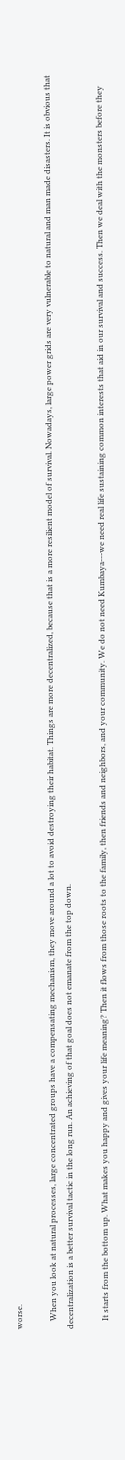worse.

    When you look at natural processes, large concentrated groups have a compensating mechanism, they move around a lot to avoid destroying their habitat. Things are more decentralized, because that is a more resilient model of survival. Nowadays, large power grids are very vulnerable to natural and man made disasters. It is obvious that decentralization is a better survival tactic in the long run. An achieving of that goal does not emanate from the top down.

    It starts from the bottom up. What makes you happy and gives your life meaning? Then it flows from those roots to the family, then friends and neighbors, and your community. We do not need Kumbaya---we need real life sustaining common interests that aid in our survival and success. Then we deal with the monsters before they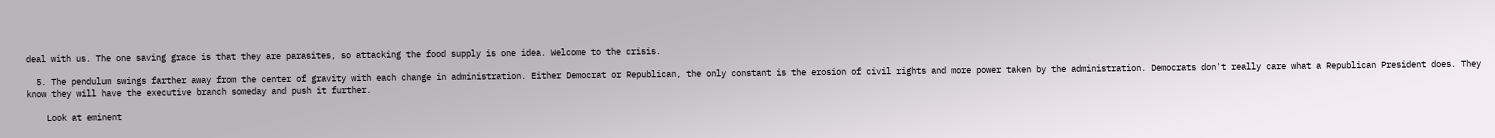deal with us. The one saving grace is that they are parasites, so attacking the food supply is one idea. Welcome to the crisis.

  5. The pendulum swings farther away from the center of gravity with each change in administration. Either Democrat or Republican, the only constant is the erosion of civil rights and more power taken by the administration. Democrats don't really care what a Republican President does. They know they will have the executive branch someday and push it further.

    Look at eminent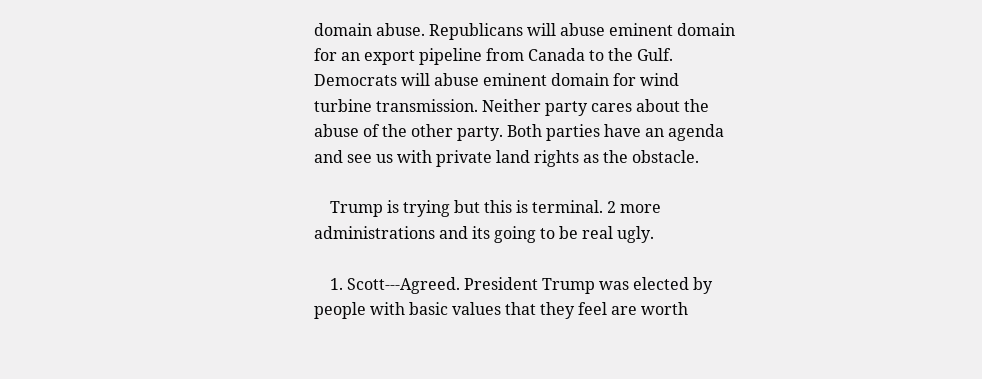domain abuse. Republicans will abuse eminent domain for an export pipeline from Canada to the Gulf. Democrats will abuse eminent domain for wind turbine transmission. Neither party cares about the abuse of the other party. Both parties have an agenda and see us with private land rights as the obstacle.

    Trump is trying but this is terminal. 2 more administrations and its going to be real ugly.

    1. Scott---Agreed. President Trump was elected by people with basic values that they feel are worth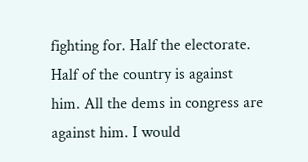fighting for. Half the electorate. Half of the country is against him. All the dems in congress are against him. I would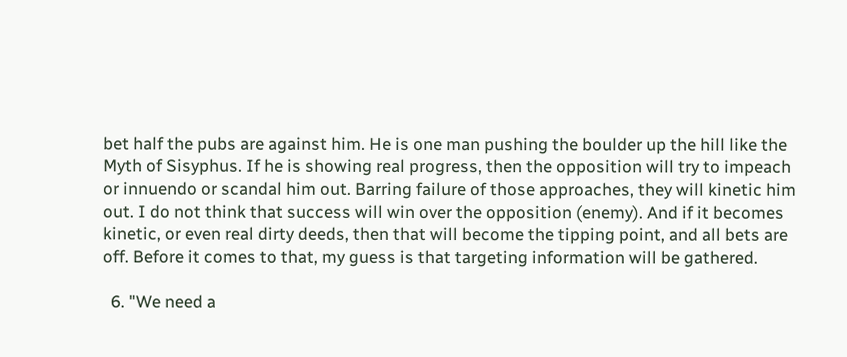bet half the pubs are against him. He is one man pushing the boulder up the hill like the Myth of Sisyphus. If he is showing real progress, then the opposition will try to impeach or innuendo or scandal him out. Barring failure of those approaches, they will kinetic him out. I do not think that success will win over the opposition (enemy). And if it becomes kinetic, or even real dirty deeds, then that will become the tipping point, and all bets are off. Before it comes to that, my guess is that targeting information will be gathered.

  6. "We need a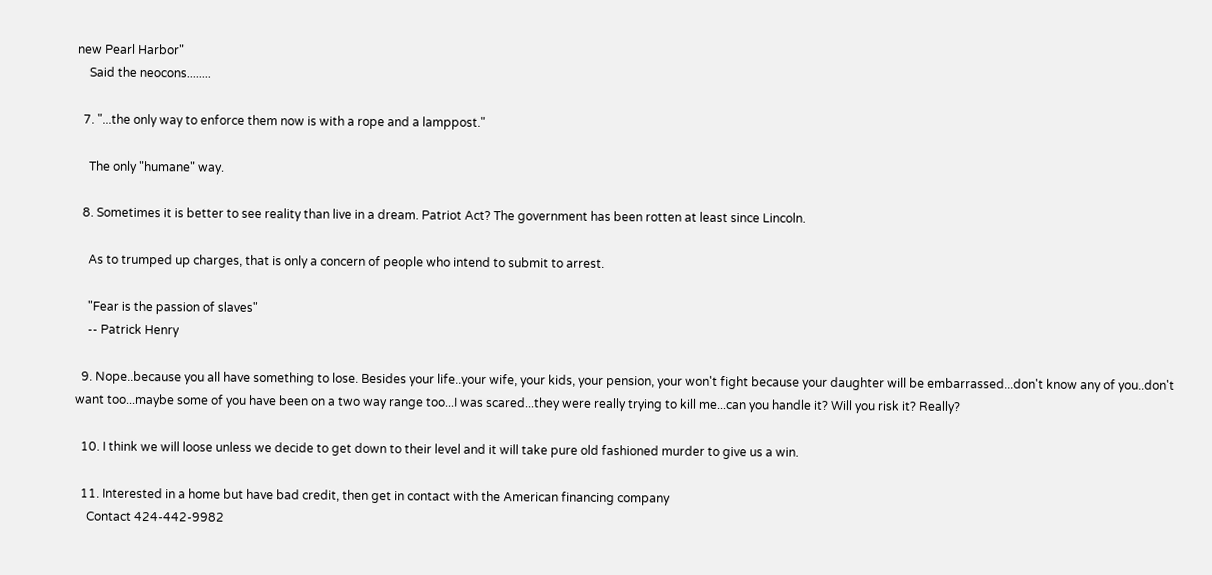new Pearl Harbor"
    Said the neocons........

  7. "...the only way to enforce them now is with a rope and a lamppost."

    The only "humane" way.

  8. Sometimes it is better to see reality than live in a dream. Patriot Act? The government has been rotten at least since Lincoln.

    As to trumped up charges, that is only a concern of people who intend to submit to arrest.

    "Fear is the passion of slaves"
    -- Patrick Henry

  9. Nope..because you all have something to lose. Besides your life..your wife, your kids, your pension, your won't fight because your daughter will be embarrassed...don't know any of you..don't want too...maybe some of you have been on a two way range too...I was scared...they were really trying to kill me...can you handle it? Will you risk it? Really?

  10. I think we will loose unless we decide to get down to their level and it will take pure old fashioned murder to give us a win.

  11. Interested in a home but have bad credit, then get in contact with the American financing company
    Contact 424-442-9982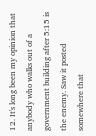12. It's long been my opinion that anybody who walks out of a government building after 5:15 is the enemy. Saw it posted somewhere that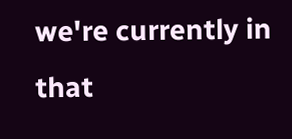we're currently in that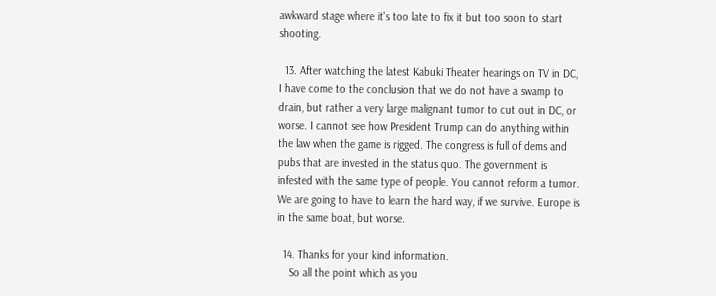awkward stage where it's too late to fix it but too soon to start shooting.

  13. After watching the latest Kabuki Theater hearings on TV in DC, I have come to the conclusion that we do not have a swamp to drain, but rather a very large malignant tumor to cut out in DC, or worse. I cannot see how President Trump can do anything within the law when the game is rigged. The congress is full of dems and pubs that are invested in the status quo. The government is infested with the same type of people. You cannot reform a tumor. We are going to have to learn the hard way, if we survive. Europe is in the same boat, but worse.

  14. Thanks for your kind information.
    So all the point which as you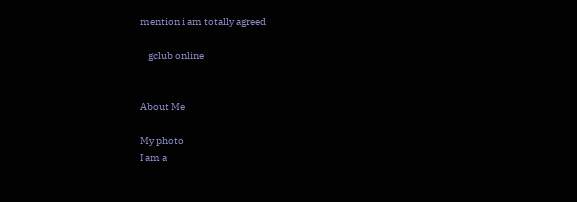mention i am totally agreed

    gclub online


About Me

My photo
I am a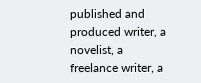published and produced writer, a novelist, a freelance writer, a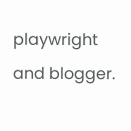playwright and blogger.